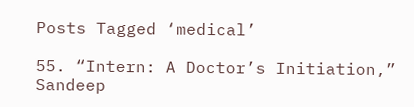Posts Tagged ‘medical’

55. “Intern: A Doctor’s Initiation,” Sandeep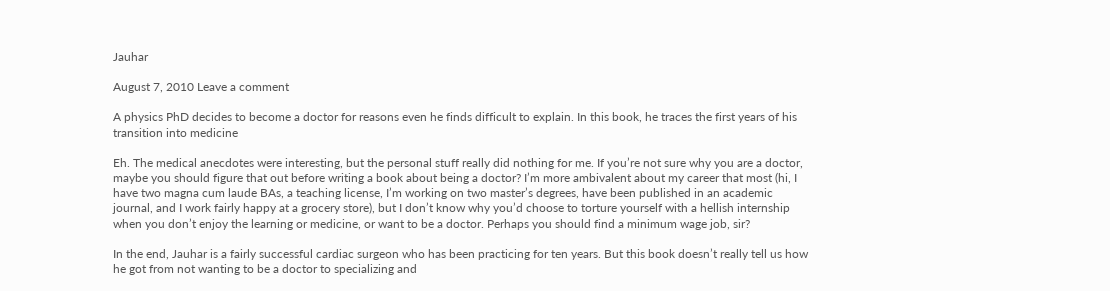Jauhar

August 7, 2010 Leave a comment

A physics PhD decides to become a doctor for reasons even he finds difficult to explain. In this book, he traces the first years of his transition into medicine

Eh. The medical anecdotes were interesting, but the personal stuff really did nothing for me. If you’re not sure why you are a doctor, maybe you should figure that out before writing a book about being a doctor? I’m more ambivalent about my career that most (hi, I have two magna cum laude BAs, a teaching license, I’m working on two master’s degrees, have been published in an academic journal, and I work fairly happy at a grocery store), but I don’t know why you’d choose to torture yourself with a hellish internship when you don’t enjoy the learning or medicine, or want to be a doctor. Perhaps you should find a minimum wage job, sir?

In the end, Jauhar is a fairly successful cardiac surgeon who has been practicing for ten years. But this book doesn’t really tell us how he got from not wanting to be a doctor to specializing and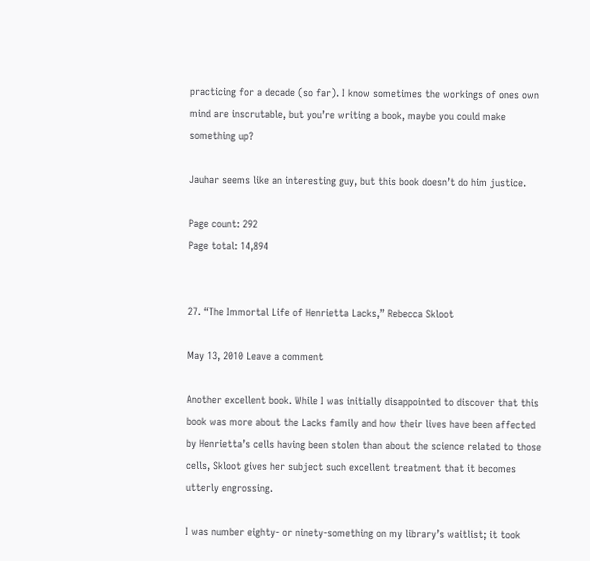practicing for a decade (so far). I know sometimes the workings of ones own mind are inscrutable, but you’re writing a book, maybe you could make something up?

Jauhar seems like an interesting guy, but this book doesn’t do him justice.

Page count: 292
Page total: 14,894


27. “The Immortal Life of Henrietta Lacks,” Rebecca Skloot

May 13, 2010 Leave a comment

Another excellent book. While I was initially disappointed to discover that this book was more about the Lacks family and how their lives have been affected by Henrietta’s cells having been stolen than about the science related to those cells, Skloot gives her subject such excellent treatment that it becomes utterly engrossing.

I was number eighty- or ninety-something on my library’s waitlist; it took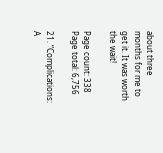about three months for me to get it. It was worth the wait!

Page count: 338
Page total: 6,756

21. “Complications: A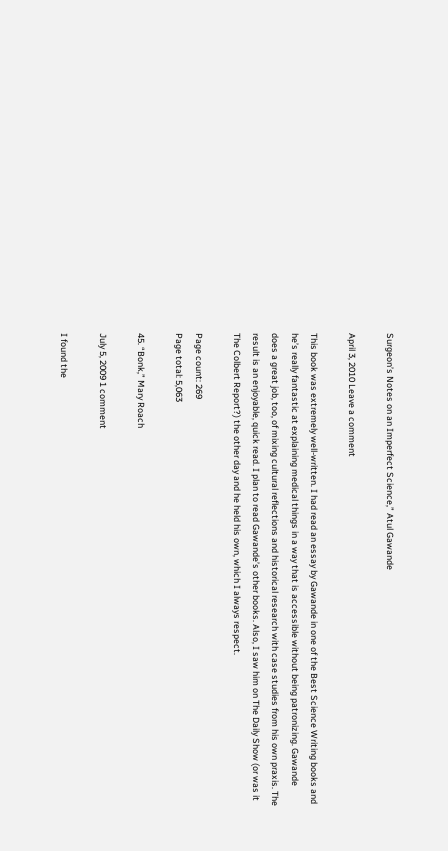Surgeon’s Notes on an Imperfect Science,” Atul Gawande

April 3, 2010 Leave a comment

This book was extremely well-written. I had read an essay by Gawande in one of the Best Science Writing books and he’s really fantastic at explaining medical things in a way that is accessible without being patronizing. Gawande does a great job, too, of mixing cultural reflections and historical research with case studies from his own praxis. The result is an enjoyable, quick read. I plan to read Gawande’s other books. Also, I saw him on The Daily Show (or was it The Colbert Report?) the other day and he held his own, which I always respect.

Page count: 269
Page total: 5,063

45. “Bonk,” Mary Roach

July 5, 2009 1 comment

I found the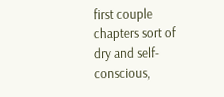first couple chapters sort of dry and self-conscious,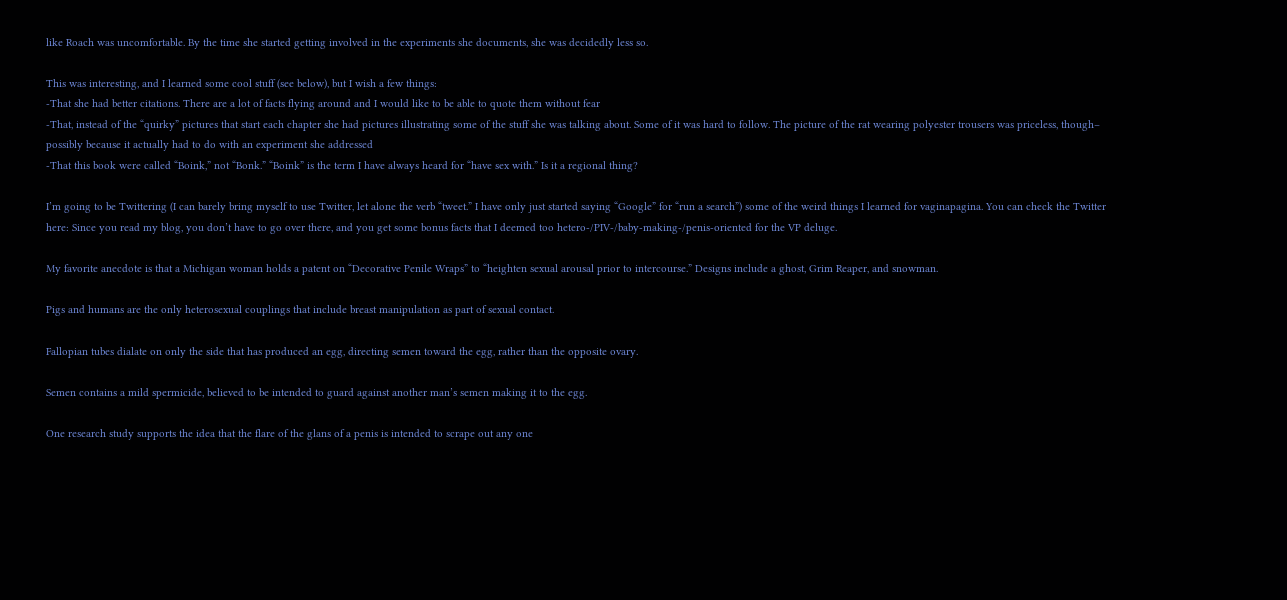like Roach was uncomfortable. By the time she started getting involved in the experiments she documents, she was decidedly less so.

This was interesting, and I learned some cool stuff (see below), but I wish a few things:
-That she had better citations. There are a lot of facts flying around and I would like to be able to quote them without fear
-That, instead of the “quirky” pictures that start each chapter she had pictures illustrating some of the stuff she was talking about. Some of it was hard to follow. The picture of the rat wearing polyester trousers was priceless, though– possibly because it actually had to do with an experiment she addressed
-That this book were called “Boink,” not “Bonk.” “Boink” is the term I have always heard for “have sex with.” Is it a regional thing?

I’m going to be Twittering (I can barely bring myself to use Twitter, let alone the verb “tweet.” I have only just started saying “Google” for “run a search”) some of the weird things I learned for vaginapagina. You can check the Twitter here: Since you read my blog, you don’t have to go over there, and you get some bonus facts that I deemed too hetero-/PIV-/baby-making-/penis-oriented for the VP deluge.

My favorite anecdote is that a Michigan woman holds a patent on “Decorative Penile Wraps” to “heighten sexual arousal prior to intercourse.” Designs include a ghost, Grim Reaper, and snowman.

Pigs and humans are the only heterosexual couplings that include breast manipulation as part of sexual contact.

Fallopian tubes dialate on only the side that has produced an egg, directing semen toward the egg, rather than the opposite ovary.

Semen contains a mild spermicide, believed to be intended to guard against another man’s semen making it to the egg.

One research study supports the idea that the flare of the glans of a penis is intended to scrape out any one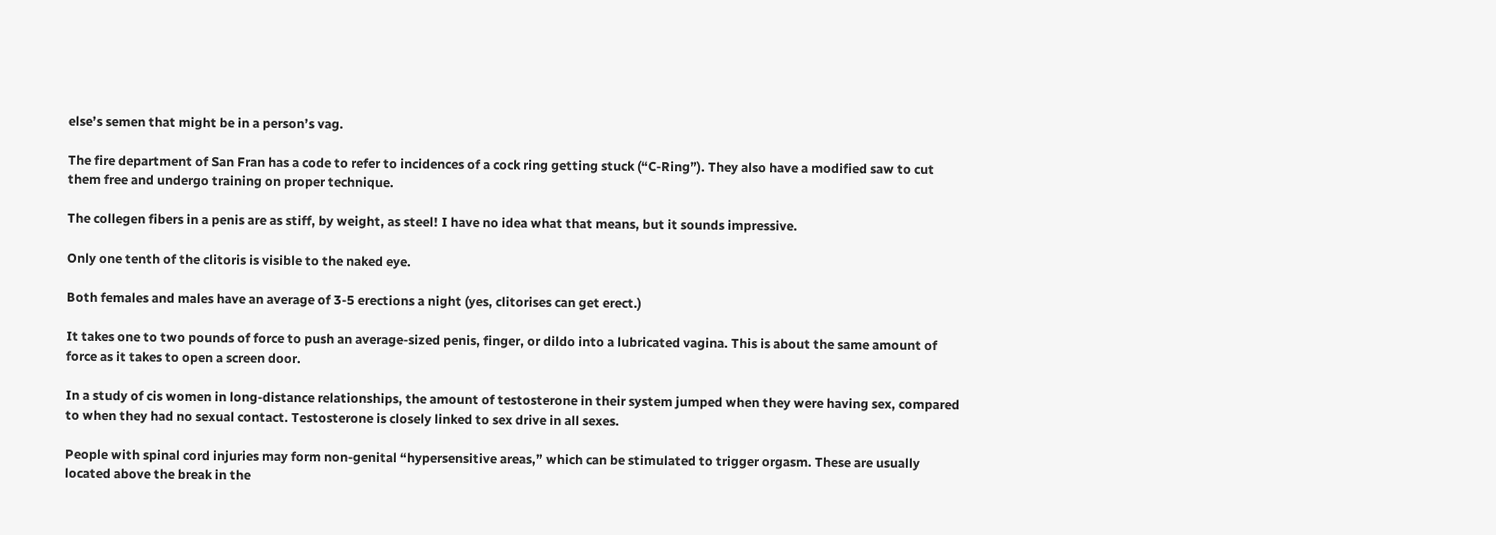else’s semen that might be in a person’s vag.

The fire department of San Fran has a code to refer to incidences of a cock ring getting stuck (“C-Ring”). They also have a modified saw to cut them free and undergo training on proper technique.

The collegen fibers in a penis are as stiff, by weight, as steel! I have no idea what that means, but it sounds impressive.

Only one tenth of the clitoris is visible to the naked eye.

Both females and males have an average of 3-5 erections a night (yes, clitorises can get erect.)

It takes one to two pounds of force to push an average-sized penis, finger, or dildo into a lubricated vagina. This is about the same amount of force as it takes to open a screen door.

In a study of cis women in long-distance relationships, the amount of testosterone in their system jumped when they were having sex, compared to when they had no sexual contact. Testosterone is closely linked to sex drive in all sexes.

People with spinal cord injuries may form non-genital “hypersensitive areas,” which can be stimulated to trigger orgasm. These are usually located above the break in the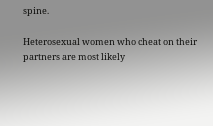spine.

Heterosexual women who cheat on their partners are most likely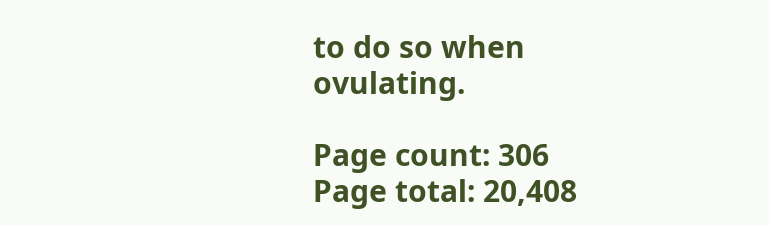to do so when ovulating.

Page count: 306
Page total: 20,408